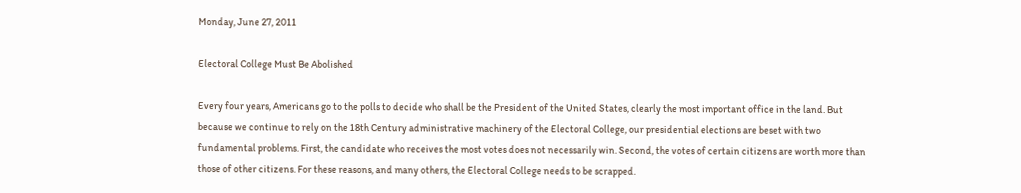Monday, June 27, 2011

Electoral College Must Be Abolished

Every four years, Americans go to the polls to decide who shall be the President of the United States, clearly the most important office in the land. But because we continue to rely on the 18th Century administrative machinery of the Electoral College, our presidential elections are beset with two fundamental problems. First, the candidate who receives the most votes does not necessarily win. Second, the votes of certain citizens are worth more than those of other citizens. For these reasons, and many others, the Electoral College needs to be scrapped.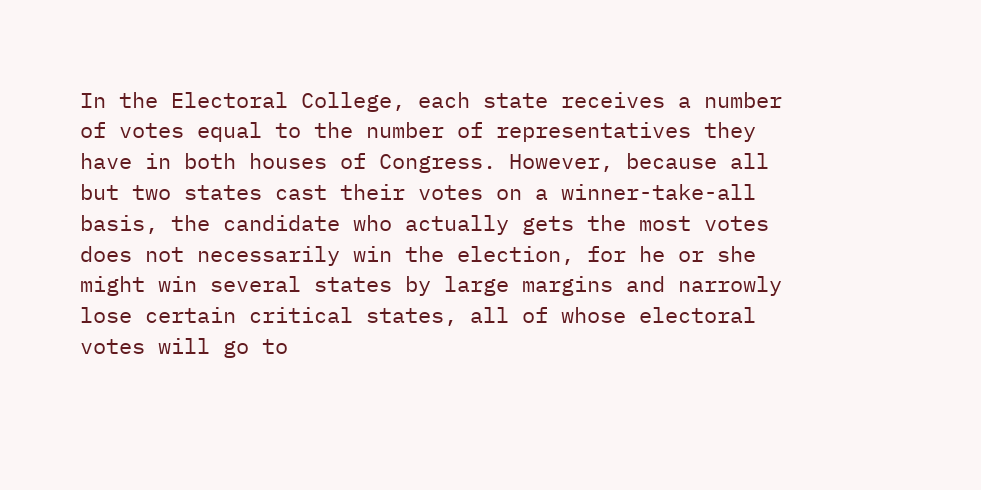In the Electoral College, each state receives a number of votes equal to the number of representatives they have in both houses of Congress. However, because all but two states cast their votes on a winner-take-all basis, the candidate who actually gets the most votes does not necessarily win the election, for he or she might win several states by large margins and narrowly lose certain critical states, all of whose electoral votes will go to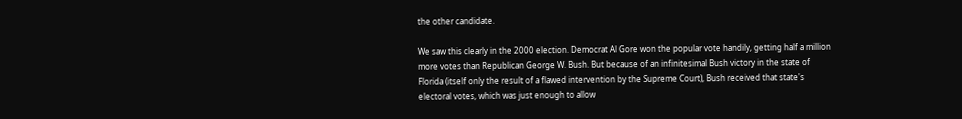the other candidate.

We saw this clearly in the 2000 election. Democrat Al Gore won the popular vote handily, getting half a million more votes than Republican George W. Bush. But because of an infinitesimal Bush victory in the state of Florida (itself only the result of a flawed intervention by the Supreme Court), Bush received that state's electoral votes, which was just enough to allow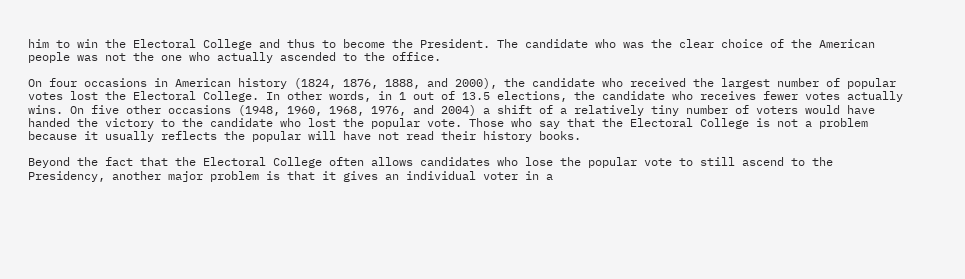him to win the Electoral College and thus to become the President. The candidate who was the clear choice of the American people was not the one who actually ascended to the office.

On four occasions in American history (1824, 1876, 1888, and 2000), the candidate who received the largest number of popular votes lost the Electoral College. In other words, in 1 out of 13.5 elections, the candidate who receives fewer votes actually wins. On five other occasions (1948, 1960, 1968, 1976, and 2004) a shift of a relatively tiny number of voters would have handed the victory to the candidate who lost the popular vote. Those who say that the Electoral College is not a problem because it usually reflects the popular will have not read their history books.

Beyond the fact that the Electoral College often allows candidates who lose the popular vote to still ascend to the Presidency, another major problem is that it gives an individual voter in a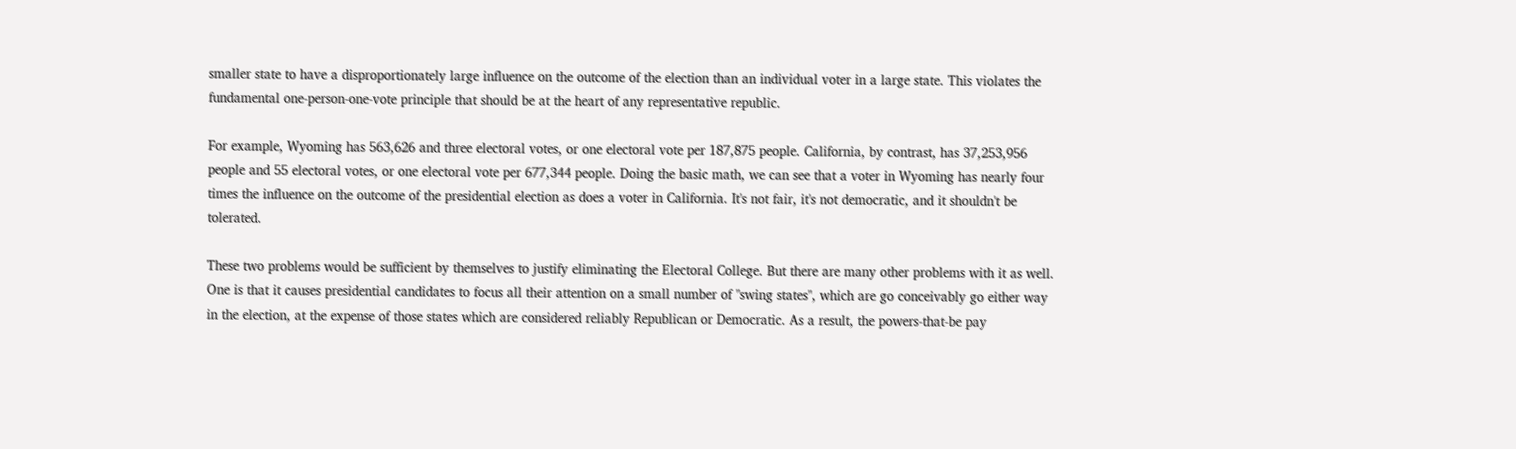smaller state to have a disproportionately large influence on the outcome of the election than an individual voter in a large state. This violates the fundamental one-person-one-vote principle that should be at the heart of any representative republic.

For example, Wyoming has 563,626 and three electoral votes, or one electoral vote per 187,875 people. California, by contrast, has 37,253,956 people and 55 electoral votes, or one electoral vote per 677,344 people. Doing the basic math, we can see that a voter in Wyoming has nearly four times the influence on the outcome of the presidential election as does a voter in California. It's not fair, it's not democratic, and it shouldn't be tolerated.

These two problems would be sufficient by themselves to justify eliminating the Electoral College. But there are many other problems with it as well. One is that it causes presidential candidates to focus all their attention on a small number of "swing states", which are go conceivably go either way in the election, at the expense of those states which are considered reliably Republican or Democratic. As a result, the powers-that-be pay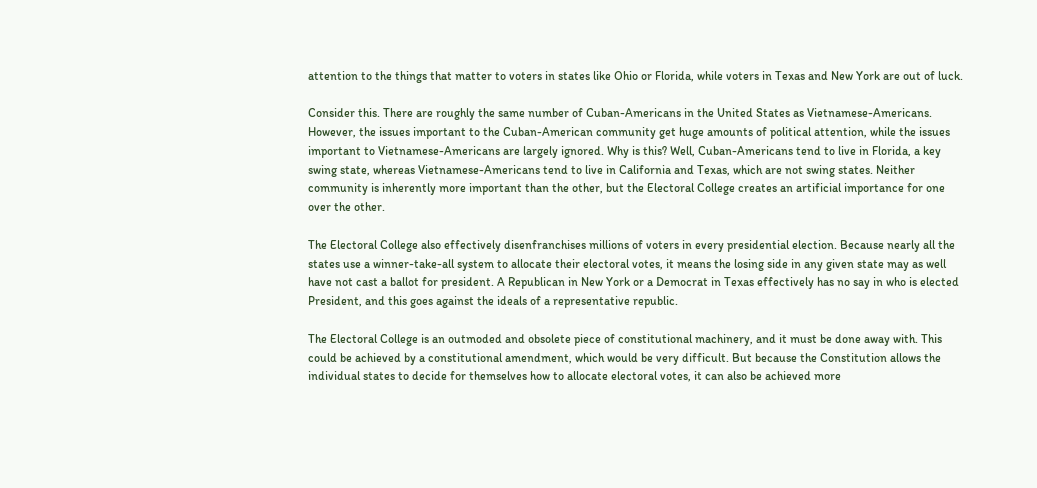attention to the things that matter to voters in states like Ohio or Florida, while voters in Texas and New York are out of luck.

Consider this. There are roughly the same number of Cuban-Americans in the United States as Vietnamese-Americans. However, the issues important to the Cuban-American community get huge amounts of political attention, while the issues important to Vietnamese-Americans are largely ignored. Why is this? Well, Cuban-Americans tend to live in Florida, a key swing state, whereas Vietnamese-Americans tend to live in California and Texas, which are not swing states. Neither community is inherently more important than the other, but the Electoral College creates an artificial importance for one over the other.

The Electoral College also effectively disenfranchises millions of voters in every presidential election. Because nearly all the states use a winner-take-all system to allocate their electoral votes, it means the losing side in any given state may as well have not cast a ballot for president. A Republican in New York or a Democrat in Texas effectively has no say in who is elected President, and this goes against the ideals of a representative republic.

The Electoral College is an outmoded and obsolete piece of constitutional machinery, and it must be done away with. This could be achieved by a constitutional amendment, which would be very difficult. But because the Constitution allows the individual states to decide for themselves how to allocate electoral votes, it can also be achieved more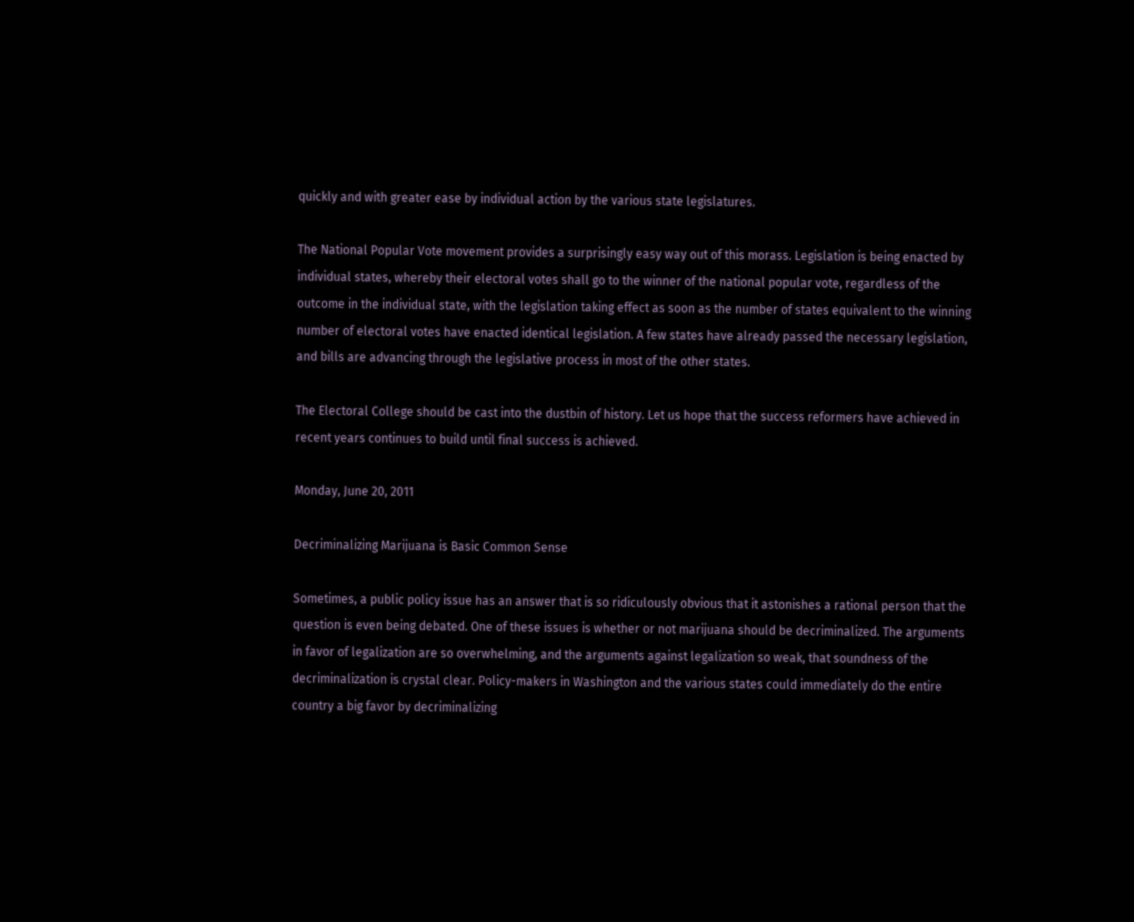quickly and with greater ease by individual action by the various state legislatures.

The National Popular Vote movement provides a surprisingly easy way out of this morass. Legislation is being enacted by individual states, whereby their electoral votes shall go to the winner of the national popular vote, regardless of the outcome in the individual state, with the legislation taking effect as soon as the number of states equivalent to the winning number of electoral votes have enacted identical legislation. A few states have already passed the necessary legislation, and bills are advancing through the legislative process in most of the other states.

The Electoral College should be cast into the dustbin of history. Let us hope that the success reformers have achieved in recent years continues to build until final success is achieved.

Monday, June 20, 2011

Decriminalizing Marijuana is Basic Common Sense

Sometimes, a public policy issue has an answer that is so ridiculously obvious that it astonishes a rational person that the question is even being debated. One of these issues is whether or not marijuana should be decriminalized. The arguments in favor of legalization are so overwhelming, and the arguments against legalization so weak, that soundness of the decriminalization is crystal clear. Policy-makers in Washington and the various states could immediately do the entire country a big favor by decriminalizing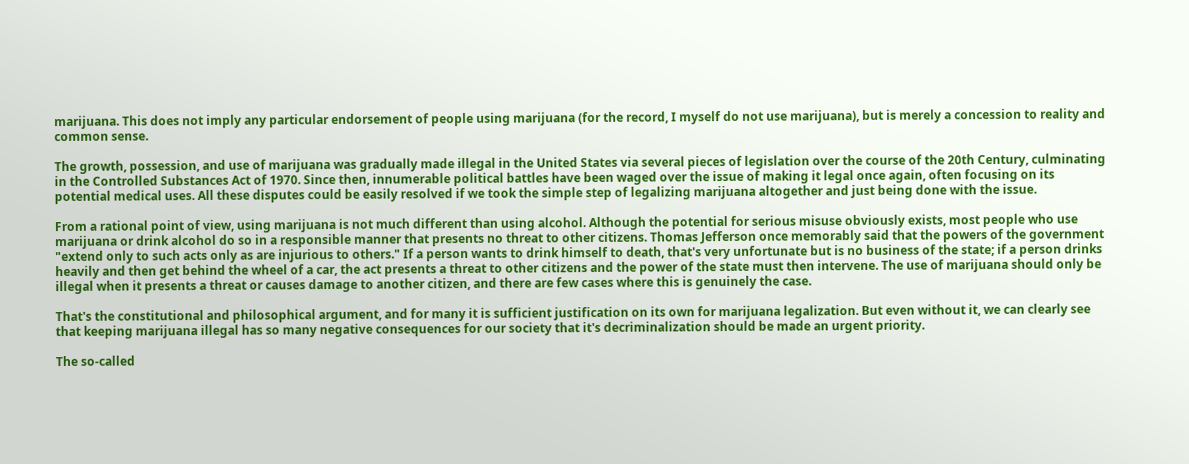marijuana. This does not imply any particular endorsement of people using marijuana (for the record, I myself do not use marijuana), but is merely a concession to reality and common sense.

The growth, possession, and use of marijuana was gradually made illegal in the United States via several pieces of legislation over the course of the 20th Century, culminating in the Controlled Substances Act of 1970. Since then, innumerable political battles have been waged over the issue of making it legal once again, often focusing on its potential medical uses. All these disputes could be easily resolved if we took the simple step of legalizing marijuana altogether and just being done with the issue.

From a rational point of view, using marijuana is not much different than using alcohol. Although the potential for serious misuse obviously exists, most people who use marijuana or drink alcohol do so in a responsible manner that presents no threat to other citizens. Thomas Jefferson once memorably said that the powers of the government "extend only to such acts only as are injurious to others." If a person wants to drink himself to death, that's very unfortunate but is no business of the state; if a person drinks heavily and then get behind the wheel of a car, the act presents a threat to other citizens and the power of the state must then intervene. The use of marijuana should only be illegal when it presents a threat or causes damage to another citizen, and there are few cases where this is genuinely the case.

That's the constitutional and philosophical argument, and for many it is sufficient justification on its own for marijuana legalization. But even without it, we can clearly see that keeping marijuana illegal has so many negative consequences for our society that it's decriminalization should be made an urgent priority.

The so-called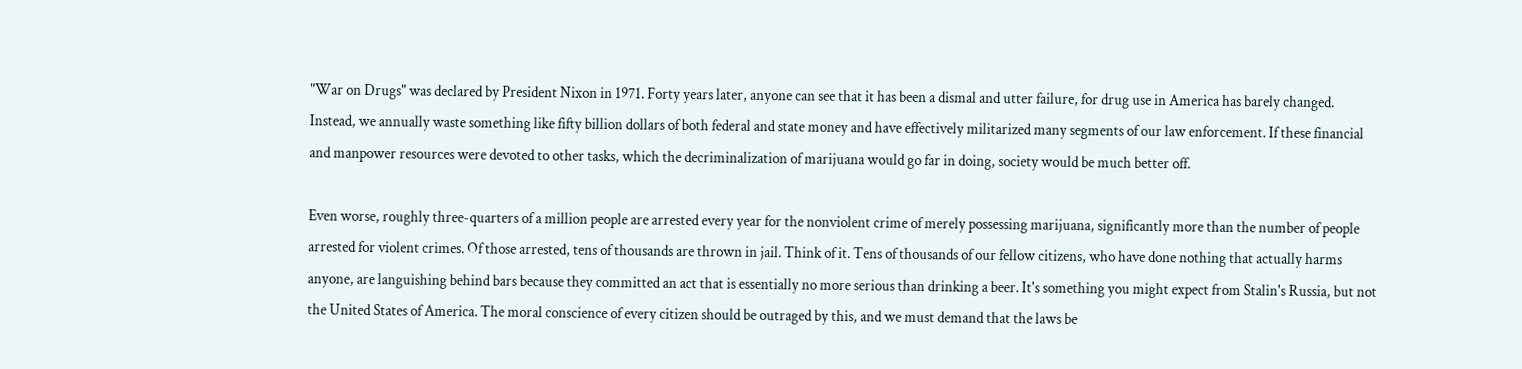"War on Drugs" was declared by President Nixon in 1971. Forty years later, anyone can see that it has been a dismal and utter failure, for drug use in America has barely changed. Instead, we annually waste something like fifty billion dollars of both federal and state money and have effectively militarized many segments of our law enforcement. If these financial and manpower resources were devoted to other tasks, which the decriminalization of marijuana would go far in doing, society would be much better off.

Even worse, roughly three-quarters of a million people are arrested every year for the nonviolent crime of merely possessing marijuana, significantly more than the number of people arrested for violent crimes. Of those arrested, tens of thousands are thrown in jail. Think of it. Tens of thousands of our fellow citizens, who have done nothing that actually harms anyone, are languishing behind bars because they committed an act that is essentially no more serious than drinking a beer. It's something you might expect from Stalin's Russia, but not the United States of America. The moral conscience of every citizen should be outraged by this, and we must demand that the laws be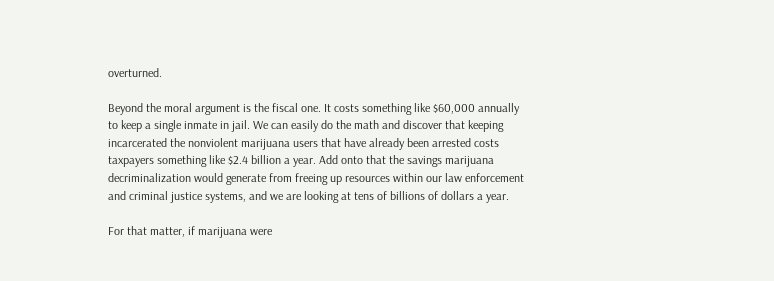overturned.

Beyond the moral argument is the fiscal one. It costs something like $60,000 annually to keep a single inmate in jail. We can easily do the math and discover that keeping incarcerated the nonviolent marijuana users that have already been arrested costs taxpayers something like $2.4 billion a year. Add onto that the savings marijuana decriminalization would generate from freeing up resources within our law enforcement and criminal justice systems, and we are looking at tens of billions of dollars a year.

For that matter, if marijuana were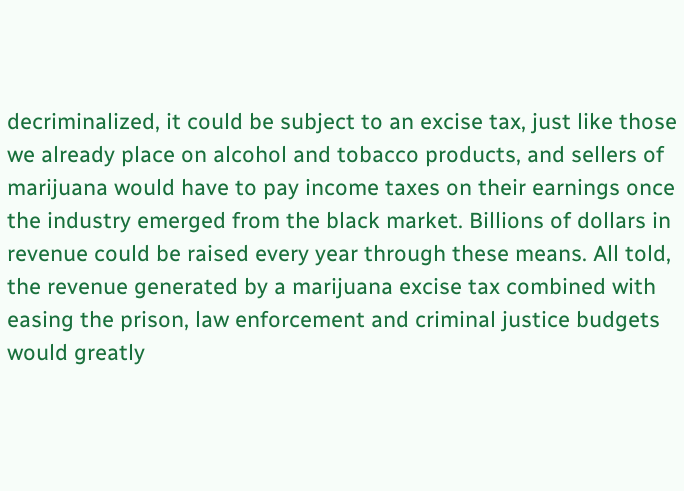decriminalized, it could be subject to an excise tax, just like those we already place on alcohol and tobacco products, and sellers of marijuana would have to pay income taxes on their earnings once the industry emerged from the black market. Billions of dollars in revenue could be raised every year through these means. All told, the revenue generated by a marijuana excise tax combined with easing the prison, law enforcement and criminal justice budgets would greatly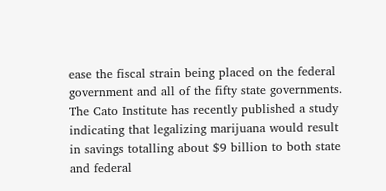ease the fiscal strain being placed on the federal government and all of the fifty state governments. The Cato Institute has recently published a study indicating that legalizing marijuana would result in savings totalling about $9 billion to both state and federal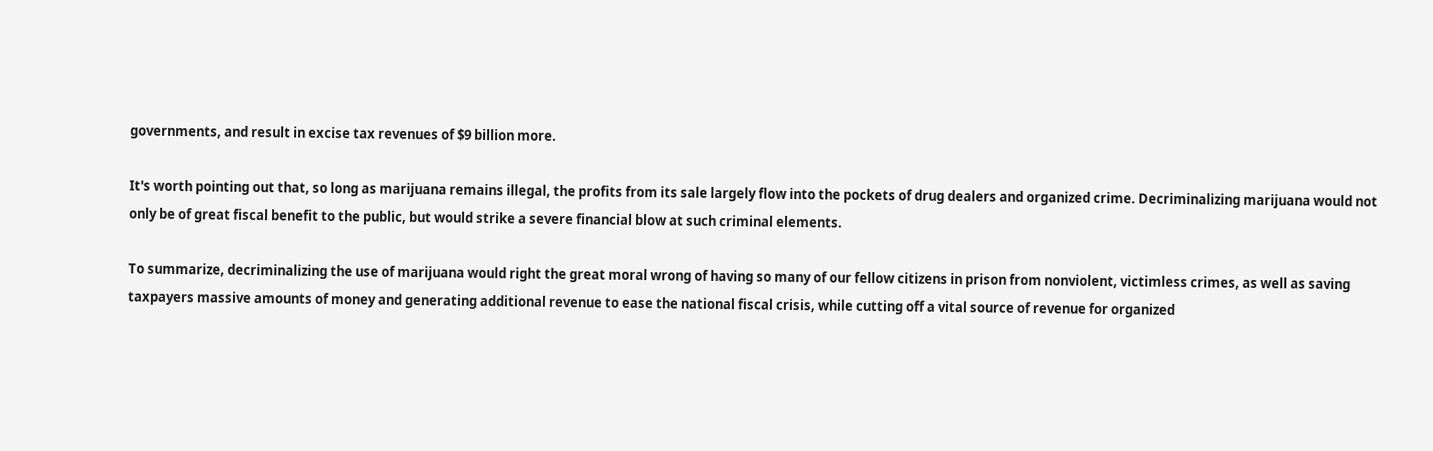governments, and result in excise tax revenues of $9 billion more.

It's worth pointing out that, so long as marijuana remains illegal, the profits from its sale largely flow into the pockets of drug dealers and organized crime. Decriminalizing marijuana would not only be of great fiscal benefit to the public, but would strike a severe financial blow at such criminal elements.

To summarize, decriminalizing the use of marijuana would right the great moral wrong of having so many of our fellow citizens in prison from nonviolent, victimless crimes, as well as saving taxpayers massive amounts of money and generating additional revenue to ease the national fiscal crisis, while cutting off a vital source of revenue for organized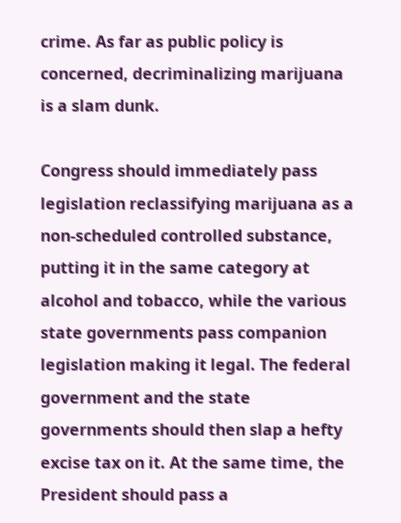crime. As far as public policy is concerned, decriminalizing marijuana is a slam dunk.

Congress should immediately pass legislation reclassifying marijuana as a non-scheduled controlled substance, putting it in the same category at alcohol and tobacco, while the various state governments pass companion legislation making it legal. The federal government and the state governments should then slap a hefty excise tax on it. At the same time, the President should pass a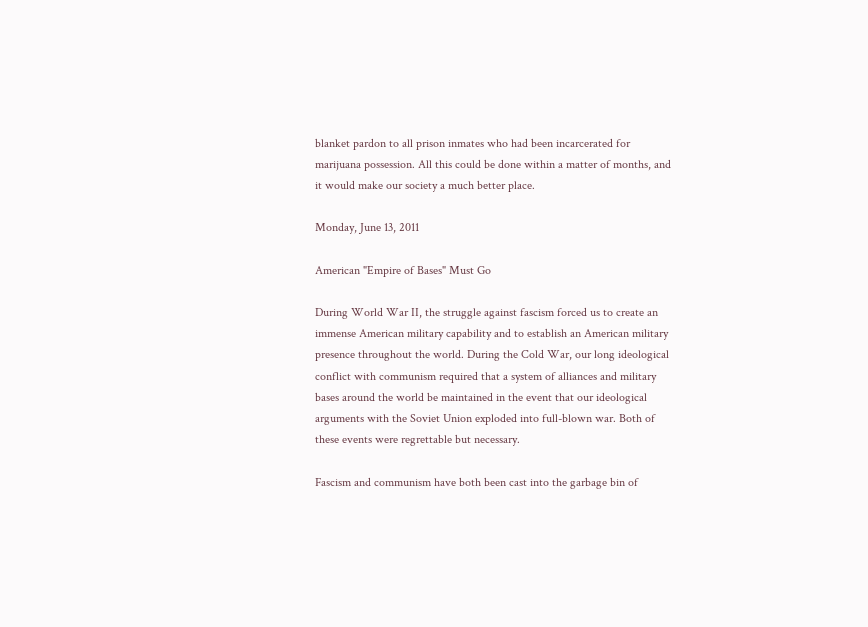blanket pardon to all prison inmates who had been incarcerated for marijuana possession. All this could be done within a matter of months, and it would make our society a much better place.

Monday, June 13, 2011

American "Empire of Bases" Must Go

During World War II, the struggle against fascism forced us to create an immense American military capability and to establish an American military presence throughout the world. During the Cold War, our long ideological conflict with communism required that a system of alliances and military bases around the world be maintained in the event that our ideological arguments with the Soviet Union exploded into full-blown war. Both of these events were regrettable but necessary.

Fascism and communism have both been cast into the garbage bin of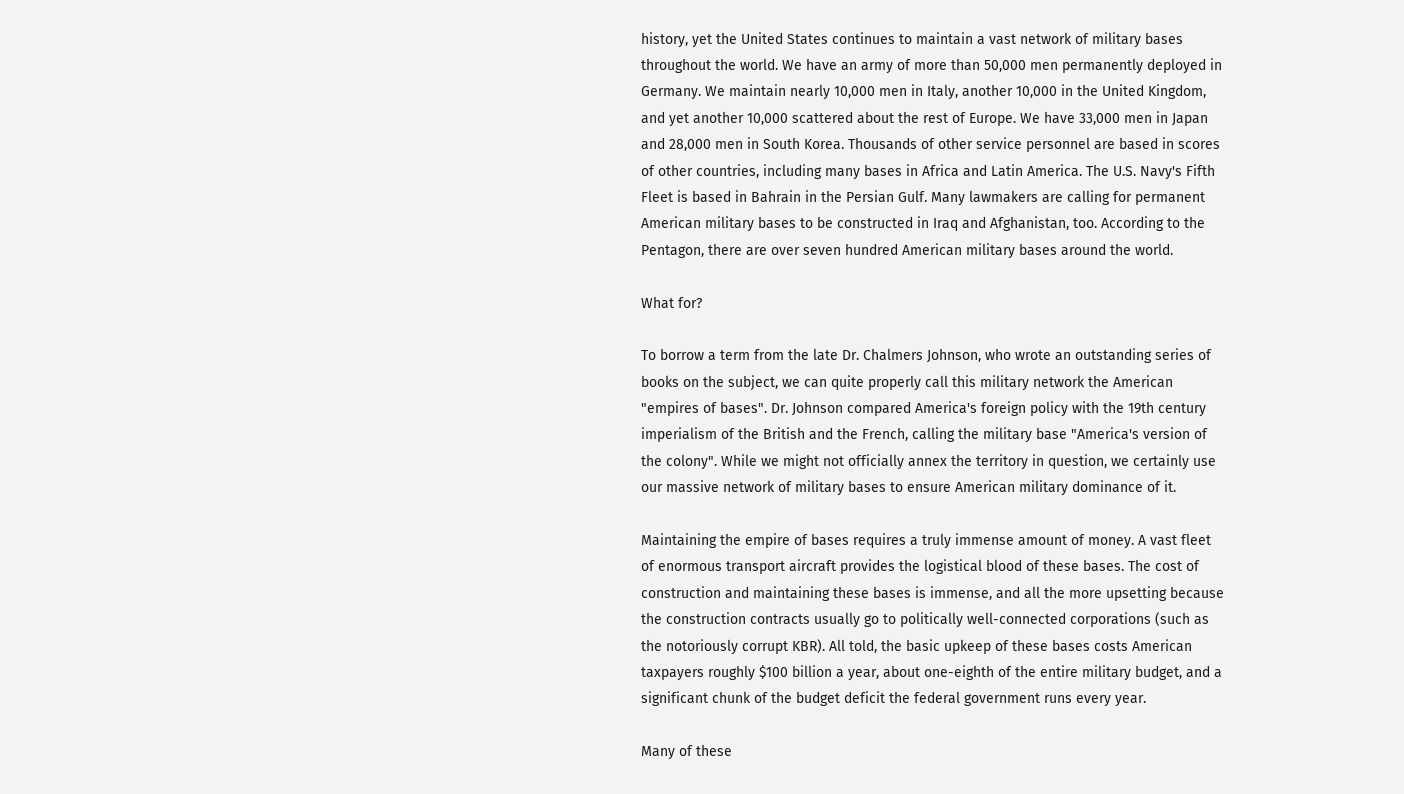history, yet the United States continues to maintain a vast network of military bases throughout the world. We have an army of more than 50,000 men permanently deployed in Germany. We maintain nearly 10,000 men in Italy, another 10,000 in the United Kingdom, and yet another 10,000 scattered about the rest of Europe. We have 33,000 men in Japan and 28,000 men in South Korea. Thousands of other service personnel are based in scores of other countries, including many bases in Africa and Latin America. The U.S. Navy's Fifth Fleet is based in Bahrain in the Persian Gulf. Many lawmakers are calling for permanent American military bases to be constructed in Iraq and Afghanistan, too. According to the Pentagon, there are over seven hundred American military bases around the world.

What for?

To borrow a term from the late Dr. Chalmers Johnson, who wrote an outstanding series of books on the subject, we can quite properly call this military network the American "empires of bases". Dr. Johnson compared America's foreign policy with the 19th century imperialism of the British and the French, calling the military base "America's version of the colony". While we might not officially annex the territory in question, we certainly use our massive network of military bases to ensure American military dominance of it.

Maintaining the empire of bases requires a truly immense amount of money. A vast fleet of enormous transport aircraft provides the logistical blood of these bases. The cost of construction and maintaining these bases is immense, and all the more upsetting because the construction contracts usually go to politically well-connected corporations (such as the notoriously corrupt KBR). All told, the basic upkeep of these bases costs American taxpayers roughly $100 billion a year, about one-eighth of the entire military budget, and a significant chunk of the budget deficit the federal government runs every year.

Many of these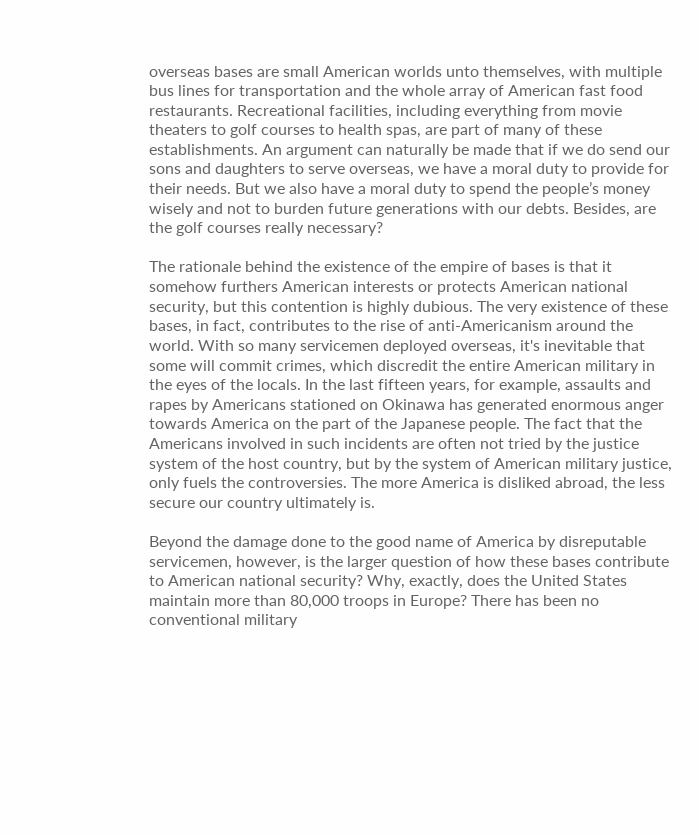overseas bases are small American worlds unto themselves, with multiple bus lines for transportation and the whole array of American fast food restaurants. Recreational facilities, including everything from movie theaters to golf courses to health spas, are part of many of these establishments. An argument can naturally be made that if we do send our sons and daughters to serve overseas, we have a moral duty to provide for their needs. But we also have a moral duty to spend the people’s money wisely and not to burden future generations with our debts. Besides, are the golf courses really necessary?

The rationale behind the existence of the empire of bases is that it somehow furthers American interests or protects American national security, but this contention is highly dubious. The very existence of these bases, in fact, contributes to the rise of anti-Americanism around the world. With so many servicemen deployed overseas, it's inevitable that some will commit crimes, which discredit the entire American military in the eyes of the locals. In the last fifteen years, for example, assaults and rapes by Americans stationed on Okinawa has generated enormous anger towards America on the part of the Japanese people. The fact that the Americans involved in such incidents are often not tried by the justice system of the host country, but by the system of American military justice, only fuels the controversies. The more America is disliked abroad, the less secure our country ultimately is.

Beyond the damage done to the good name of America by disreputable servicemen, however, is the larger question of how these bases contribute to American national security? Why, exactly, does the United States maintain more than 80,000 troops in Europe? There has been no conventional military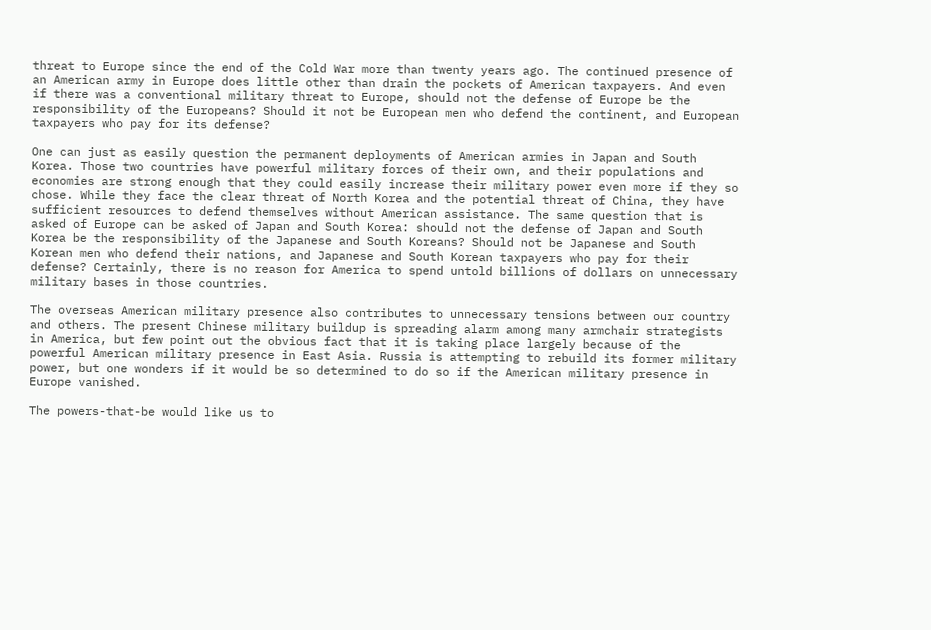threat to Europe since the end of the Cold War more than twenty years ago. The continued presence of an American army in Europe does little other than drain the pockets of American taxpayers. And even if there was a conventional military threat to Europe, should not the defense of Europe be the responsibility of the Europeans? Should it not be European men who defend the continent, and European taxpayers who pay for its defense?

One can just as easily question the permanent deployments of American armies in Japan and South Korea. Those two countries have powerful military forces of their own, and their populations and economies are strong enough that they could easily increase their military power even more if they so chose. While they face the clear threat of North Korea and the potential threat of China, they have sufficient resources to defend themselves without American assistance. The same question that is asked of Europe can be asked of Japan and South Korea: should not the defense of Japan and South Korea be the responsibility of the Japanese and South Koreans? Should not be Japanese and South Korean men who defend their nations, and Japanese and South Korean taxpayers who pay for their defense? Certainly, there is no reason for America to spend untold billions of dollars on unnecessary military bases in those countries.

The overseas American military presence also contributes to unnecessary tensions between our country and others. The present Chinese military buildup is spreading alarm among many armchair strategists in America, but few point out the obvious fact that it is taking place largely because of the powerful American military presence in East Asia. Russia is attempting to rebuild its former military power, but one wonders if it would be so determined to do so if the American military presence in Europe vanished.

The powers-that-be would like us to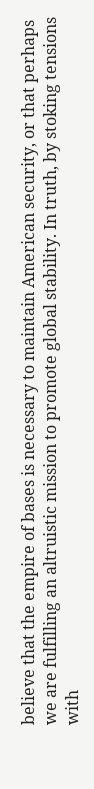believe that the empire of bases is necessary to maintain American security, or that perhaps we are fulfilling an altruistic mission to promote global stability. In truth, by stoking tensions with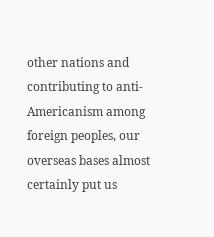other nations and contributing to anti-Americanism among foreign peoples, our overseas bases almost certainly put us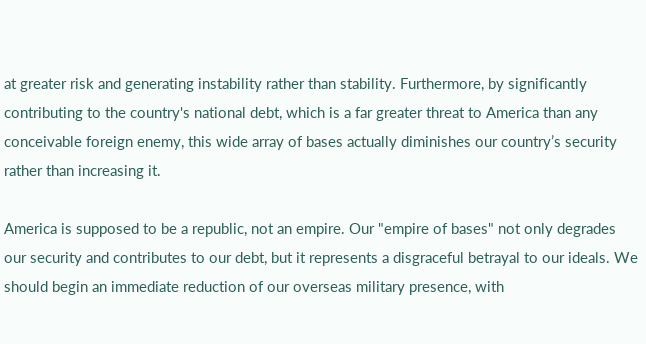at greater risk and generating instability rather than stability. Furthermore, by significantly contributing to the country's national debt, which is a far greater threat to America than any conceivable foreign enemy, this wide array of bases actually diminishes our country’s security rather than increasing it.

America is supposed to be a republic, not an empire. Our "empire of bases" not only degrades our security and contributes to our debt, but it represents a disgraceful betrayal to our ideals. We should begin an immediate reduction of our overseas military presence, with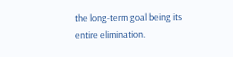the long-term goal being its entire elimination.